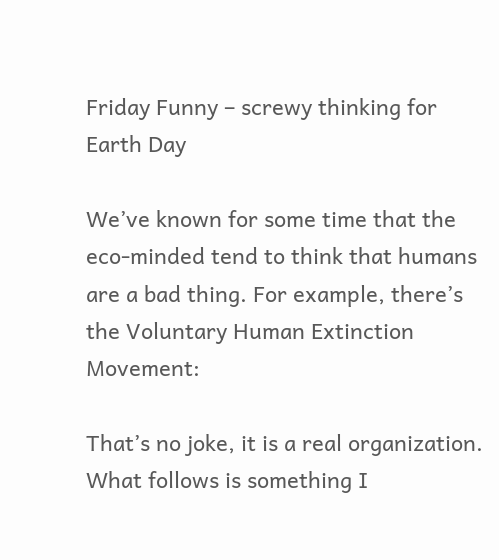Friday Funny – screwy thinking for Earth Day

We’ve known for some time that the eco-minded tend to think that humans are a bad thing. For example, there’s the Voluntary Human Extinction Movement:

That’s no joke, it is a real organization. What follows is something I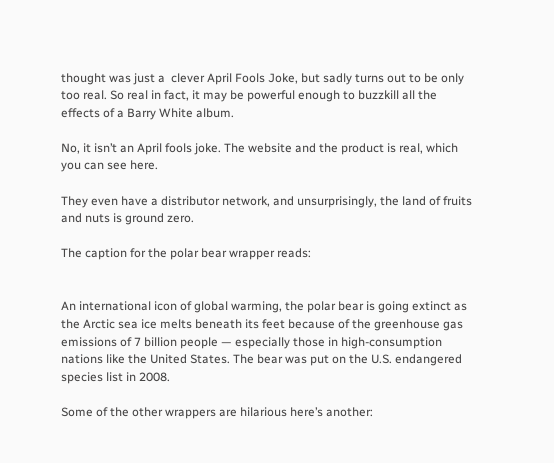thought was just a  clever April Fools Joke, but sadly turns out to be only too real. So real in fact, it may be powerful enough to buzzkill all the effects of a Barry White album.

No, it isn’t an April fools joke. The website and the product is real, which you can see here.

They even have a distributor network, and unsurprisingly, the land of fruits and nuts is ground zero.

The caption for the polar bear wrapper reads:


An international icon of global warming, the polar bear is going extinct as the Arctic sea ice melts beneath its feet because of the greenhouse gas emissions of 7 billion people — especially those in high-consumption nations like the United States. The bear was put on the U.S. endangered species list in 2008.

Some of the other wrappers are hilarious here’s another: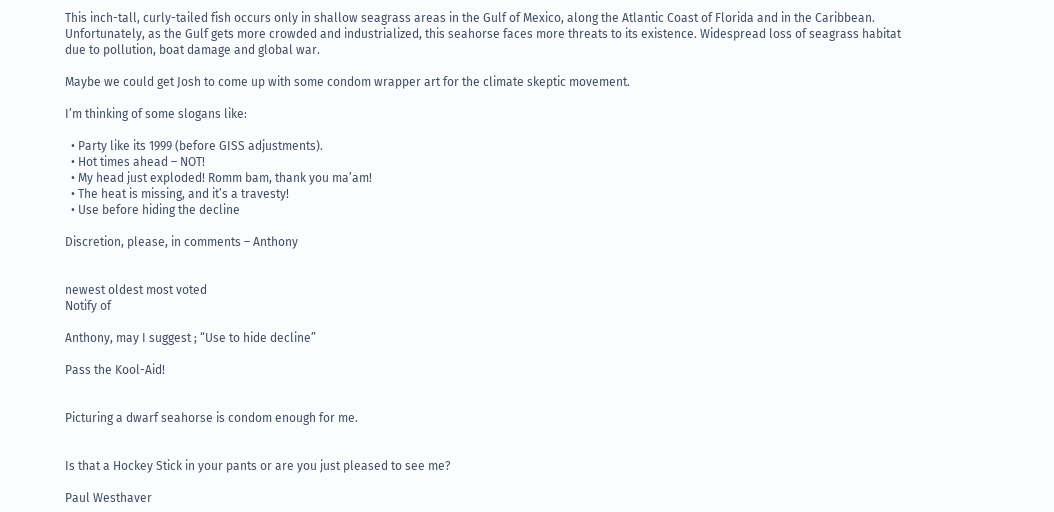This inch-tall, curly-tailed fish occurs only in shallow seagrass areas in the Gulf of Mexico, along the Atlantic Coast of Florida and in the Caribbean. Unfortunately, as the Gulf gets more crowded and industrialized, this seahorse faces more threats to its existence. Widespread loss of seagrass habitat due to pollution, boat damage and global war.

Maybe we could get Josh to come up with some condom wrapper art for the climate skeptic movement.

I’m thinking of some slogans like:

  • Party like its 1999 (before GISS adjustments).
  • Hot times ahead – NOT!
  • My head just exploded! Romm bam, thank you ma’am!
  • The heat is missing, and it’s a travesty!
  • Use before hiding the decline

Discretion, please, in comments – Anthony


newest oldest most voted
Notify of

Anthony, may I suggest ; “Use to hide decline”

Pass the Kool-Aid!


Picturing a dwarf seahorse is condom enough for me.


Is that a Hockey Stick in your pants or are you just pleased to see me?

Paul Westhaver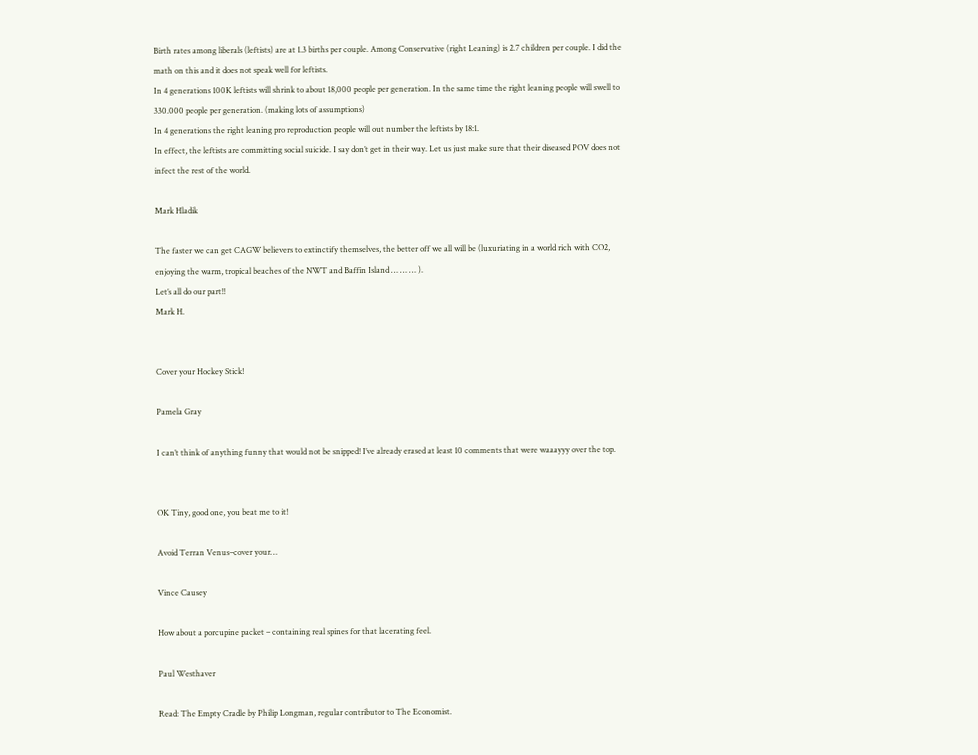Birth rates among liberals (leftists) are at 1.3 births per couple. Among Conservative (right Leaning) is 2.7 children per couple. I did the math on this and it does not speak well for leftists.
In 4 generations 100K leftists will shrink to about 18,000 people per generation. In the same time the right leaning people will swell to 330.000 people per generation. (making lots of assumptions)
In 4 generations the right leaning pro reproduction people will out number the leftists by 18:1.
In effect, the leftists are committing social suicide. I say don’t get in their way. Let us just make sure that their diseased POV does not infect the rest of the world.

Mark Hladik

The faster we can get CAGW believers to extinctify themselves, the better off we all will be (luxuriating in a world rich with CO2, enjoying the warm, tropical beaches of the NWT and Baffin Island … … … ).
Let’s all do our part!!
Mark H.


Cover your Hockey Stick!

Pamela Gray

I can’t think of anything funny that would not be snipped! I’ve already erased at least 10 comments that were waaayyy over the top.


OK Tiny, good one, you beat me to it!

Avoid Terran Venus–cover your…

Vince Causey

How about a porcupine packet – containing real spines for that lacerating feel.

Paul Westhaver

Read: The Empty Cradle by Philip Longman, regular contributor to The Economist.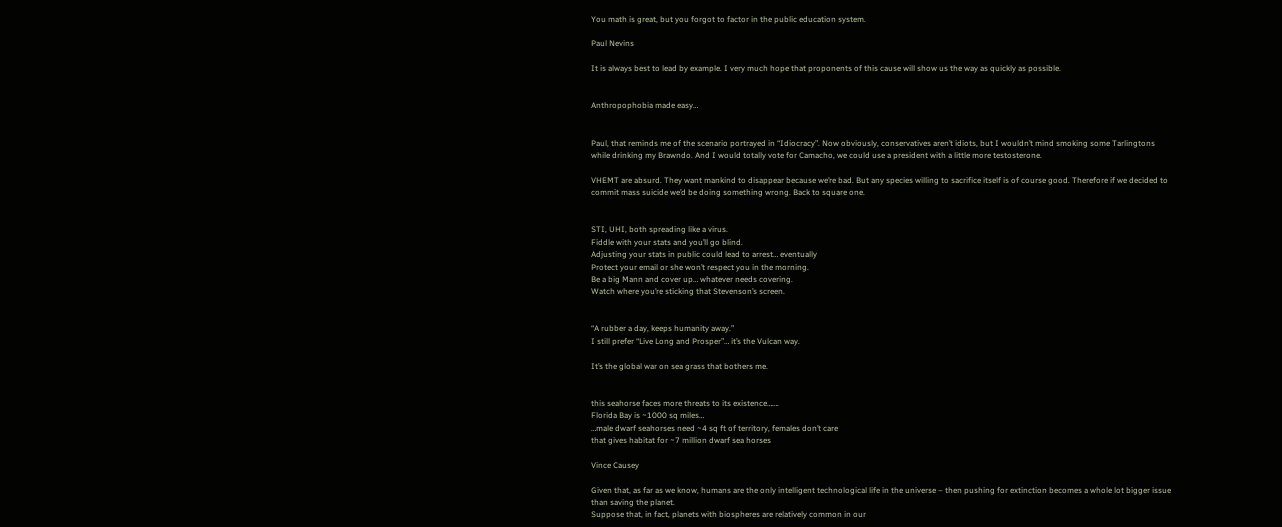You math is great, but you forgot to factor in the public education system.

Paul Nevins

It is always best to lead by example. I very much hope that proponents of this cause will show us the way as quickly as possible.


Anthropophobia made easy…


Paul, that reminds me of the scenario portrayed in “Idiocracy”. Now obviously, conservatives aren’t idiots, but I wouldn’t mind smoking some Tarlingtons while drinking my Brawndo. And I would totally vote for Camacho, we could use a president with a little more testosterone.

VHEMT are absurd. They want mankind to disappear because we’re bad. But any species willing to sacrifice itself is of course good. Therefore if we decided to commit mass suicide we’d be doing something wrong. Back to square one.


STI, UHI, both spreading like a virus.
Fiddle with your stats and you’ll go blind.
Adjusting your stats in public could lead to arrest… eventually
Protect your email or she won’t respect you in the morning.
Be a big Mann and cover up… whatever needs covering.
Watch where you’re sticking that Stevenson’s screen.


“A rubber a day, keeps humanity away.”
I still prefer “Live Long and Prosper”… it’s the Vulcan way.

It’s the global war on sea grass that bothers me.


this seahorse faces more threats to its existence…….
Florida Bay is ~1000 sq miles…
…male dwarf seahorses need ~4 sq ft of territory, females don’t care
that gives habitat for ~7 million dwarf sea horses

Vince Causey

Given that, as far as we know, humans are the only intelligent technological life in the universe – then pushing for extinction becomes a whole lot bigger issue than saving the planet.
Suppose that, in fact, planets with biospheres are relatively common in our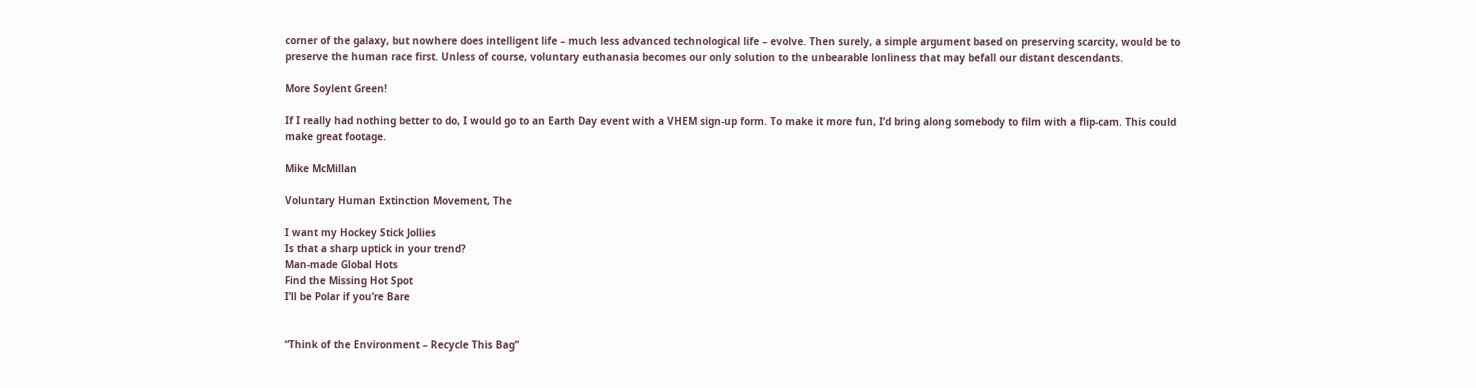corner of the galaxy, but nowhere does intelligent life – much less advanced technological life – evolve. Then surely, a simple argument based on preserving scarcity, would be to preserve the human race first. Unless of course, voluntary euthanasia becomes our only solution to the unbearable lonliness that may befall our distant descendants.

More Soylent Green!

If I really had nothing better to do, I would go to an Earth Day event with a VHEM sign-up form. To make it more fun, I’d bring along somebody to film with a flip-cam. This could make great footage.

Mike McMillan

Voluntary Human Extinction Movement, The

I want my Hockey Stick Jollies
Is that a sharp uptick in your trend?
Man-made Global Hots
Find the Missing Hot Spot
I’ll be Polar if you’re Bare


“Think of the Environment – Recycle This Bag”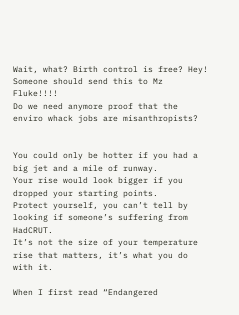Wait, what? Birth control is free? Hey! Someone should send this to Mz Fluke!!!!
Do we need anymore proof that the enviro whack jobs are misanthropists?


You could only be hotter if you had a big jet and a mile of runway.
Your rise would look bigger if you dropped your starting points.
Protect yourself, you can’t tell by looking if someone’s suffering from HadCRUT.
It’s not the size of your temperature rise that matters, it’s what you do with it.

When I first read “Endangered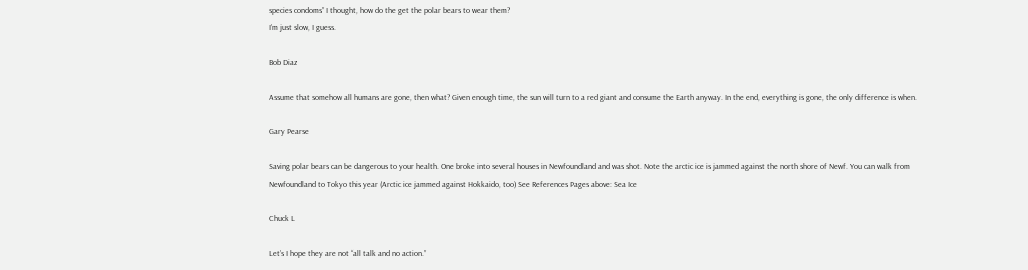species condoms” I thought, how do the get the polar bears to wear them?
I’m just slow, I guess.

Bob Diaz

Assume that somehow all humans are gone, then what? Given enough time, the sun will turn to a red giant and consume the Earth anyway. In the end, everything is gone, the only difference is when.

Gary Pearse

Saving polar bears can be dangerous to your health. One broke into several houses in Newfoundland and was shot. Note the arctic ice is jammed against the north shore of Newf. You can walk from Newfoundland to Tokyo this year (Arctic ice jammed against Hokkaido, too) See References Pages above: Sea Ice

Chuck L

Let’s I hope they are not “all talk and no action.”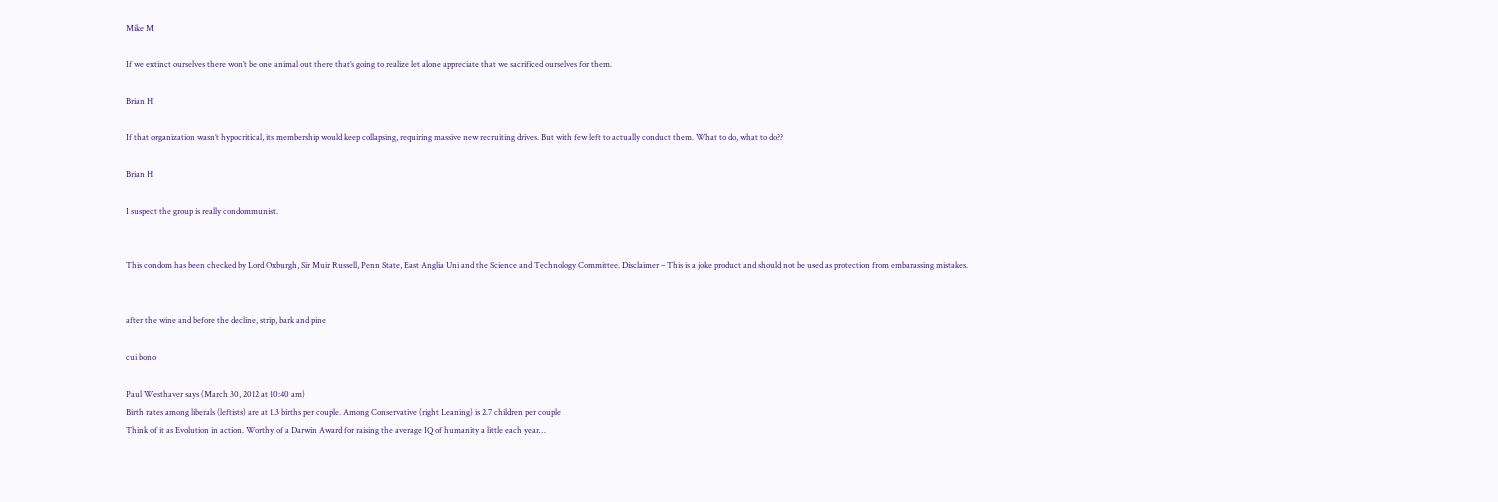Mike M

If we extinct ourselves there won’t be one animal out there that’s going to realize let alone appreciate that we sacrificed ourselves for them.

Brian H

If that organization wasn’t hypocritical, its membership would keep collapsing, requiring massive new recruiting drives. But with few left to actually conduct them. What to do, what to do??

Brian H

I suspect the group is really condommunist.


This condom has been checked by Lord Oxburgh, Sir Muir Russell, Penn State, East Anglia Uni and the Science and Technology Committee. Disclaimer – This is a joke product and should not be used as protection from embarassing mistakes.


after the wine and before the decline, strip, bark and pine

cui bono

Paul Westhaver says (March 30, 2012 at 10:40 am)
Birth rates among liberals (leftists) are at 1.3 births per couple. Among Conservative (right Leaning) is 2.7 children per couple
Think of it as Evolution in action. Worthy of a Darwin Award for raising the average IQ of humanity a little each year…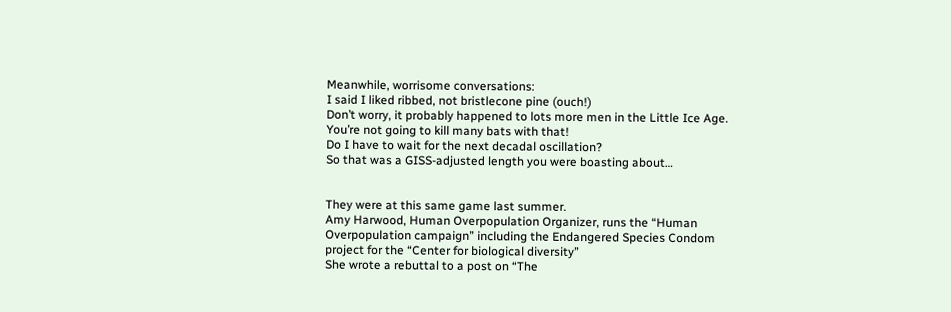Meanwhile, worrisome conversations:
I said I liked ribbed, not bristlecone pine (ouch!)
Don’t worry, it probably happened to lots more men in the Little Ice Age.
You’re not going to kill many bats with that!
Do I have to wait for the next decadal oscillation?
So that was a GISS-adjusted length you were boasting about…


They were at this same game last summer.
Amy Harwood, Human Overpopulation Organizer, runs the “Human Overpopulation campaign” including the Endangered Species Condom project for the “Center for biological diversity”
She wrote a rebuttal to a post on “The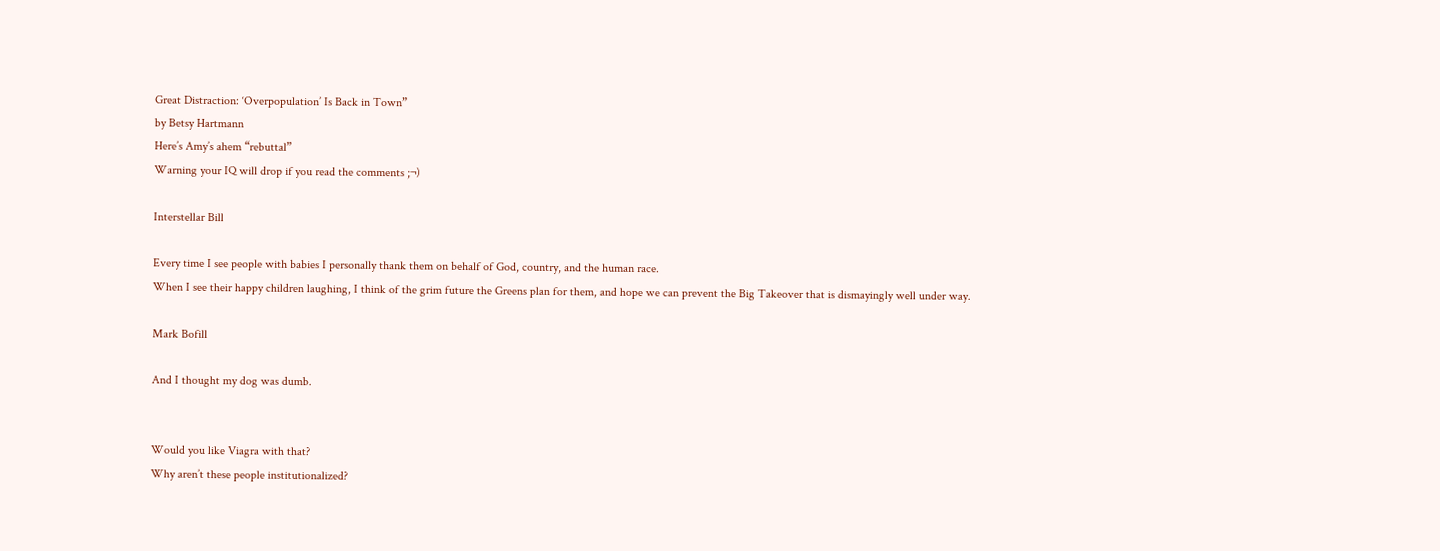Great Distraction: ‘Overpopulation’ Is Back in Town”
by Betsy Hartmann
Here’s Amy’s ahem “rebuttal”
Warning your IQ will drop if you read the comments ;¬)

Interstellar Bill

Every time I see people with babies I personally thank them on behalf of God, country, and the human race.
When I see their happy children laughing, I think of the grim future the Greens plan for them, and hope we can prevent the Big Takeover that is dismayingly well under way.

Mark Bofill

And I thought my dog was dumb.


Would you like Viagra with that?
Why aren’t these people institutionalized?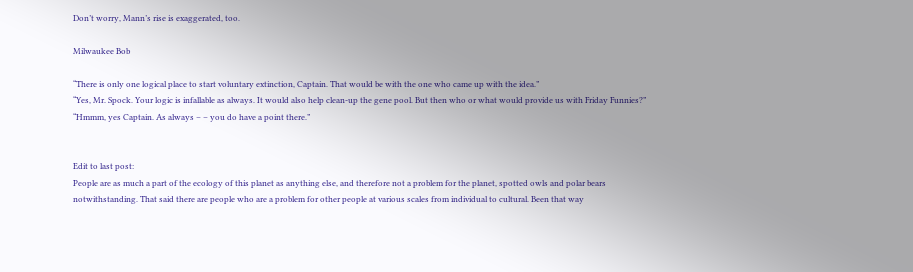Don’t worry, Mann’s rise is exaggerated, too.

Milwaukee Bob

“There is only one logical place to start voluntary extinction, Captain. That would be with the one who came up with the idea.”
“Yes, Mr. Spock. Your logic is infallable as always. It would also help clean-up the gene pool. But then who or what would provide us with Friday Funnies?”
“Hmmm, yes Captain. As always – – you do have a point there.”


Edit to last post:
People are as much a part of the ecology of this planet as anything else, and therefore not a problem for the planet, spotted owls and polar bears notwithstanding. That said there are people who are a problem for other people at various scales from individual to cultural. Been that way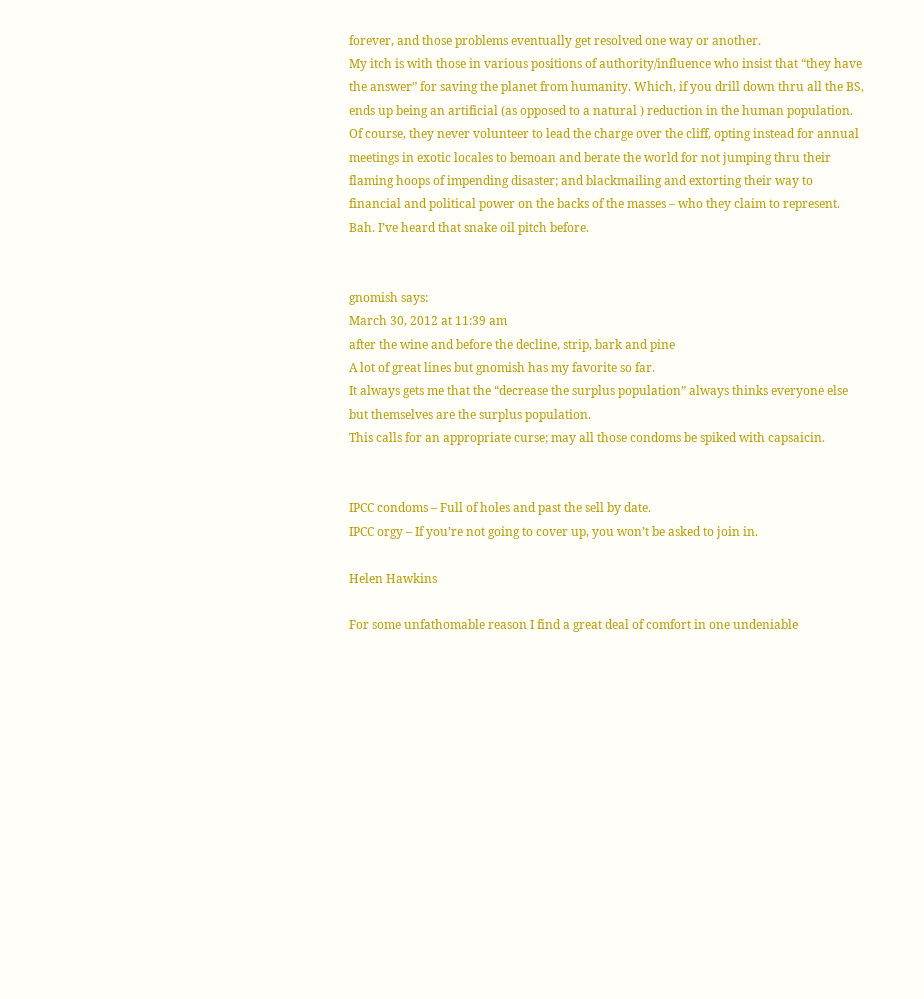forever, and those problems eventually get resolved one way or another.
My itch is with those in various positions of authority/influence who insist that “they have the answer” for saving the planet from humanity. Which, if you drill down thru all the BS, ends up being an artificial (as opposed to a natural ) reduction in the human population.
Of course, they never volunteer to lead the charge over the cliff, opting instead for annual meetings in exotic locales to bemoan and berate the world for not jumping thru their flaming hoops of impending disaster; and blackmailing and extorting their way to financial and political power on the backs of the masses – who they claim to represent. Bah. I’ve heard that snake oil pitch before.


gnomish says:
March 30, 2012 at 11:39 am
after the wine and before the decline, strip, bark and pine
A lot of great lines but gnomish has my favorite so far.
It always gets me that the “decrease the surplus population” always thinks everyone else but themselves are the surplus population.
This calls for an appropriate curse; may all those condoms be spiked with capsaicin.


IPCC condoms – Full of holes and past the sell by date.
IPCC orgy – If you’re not going to cover up, you won’t be asked to join in.

Helen Hawkins

For some unfathomable reason I find a great deal of comfort in one undeniable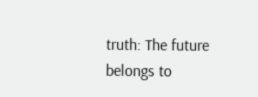truth: The future belongs to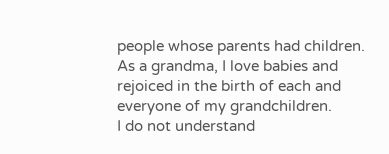people whose parents had children. As a grandma, I love babies and rejoiced in the birth of each and everyone of my grandchildren.
I do not understand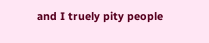and I truely pity people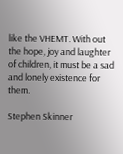like the VHEMT. With out the hope, joy and laughter of children, it must be a sad and lonely existence for them.

Stephen Skinner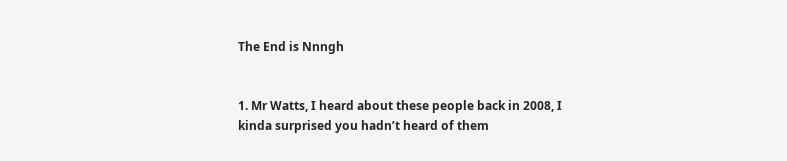The End is Nnngh


1. Mr Watts, I heard about these people back in 2008, I kinda surprised you hadn’t heard of them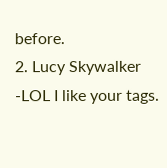before.
2. Lucy Skywalker -LOL I like your tags.